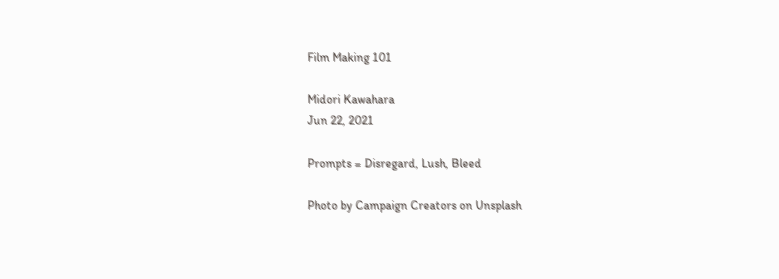Film Making 101

Midori Kawahara
Jun 22, 2021

Prompts = Disregard, Lush, Bleed

Photo by Campaign Creators on Unsplash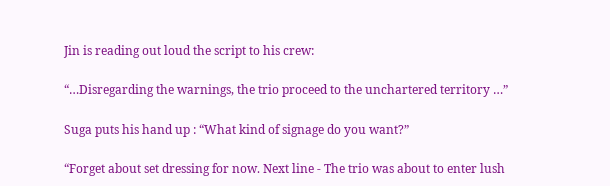Jin is reading out loud the script to his crew:

“…Disregarding the warnings, the trio proceed to the unchartered territory …”

Suga puts his hand up : “What kind of signage do you want?”

“Forget about set dressing for now. Next line - The trio was about to enter lush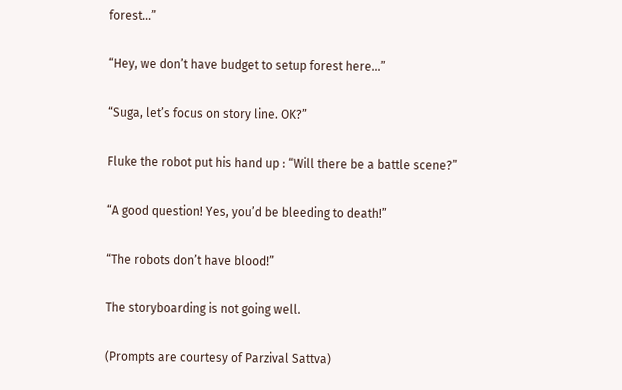forest…”

“Hey, we don’t have budget to setup forest here…”

“Suga, let’s focus on story line. OK?”

Fluke the robot put his hand up : “Will there be a battle scene?”

“A good question! Yes, you’d be bleeding to death!”

“The robots don’t have blood!”

The storyboarding is not going well.

(Prompts are courtesy of Parzival Sattva)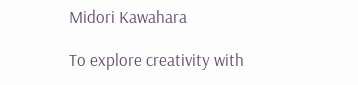Midori Kawahara

To explore creativity with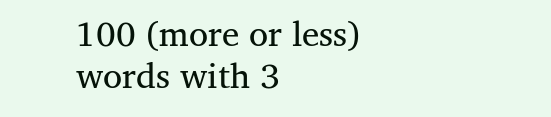100 (more or less) words with 3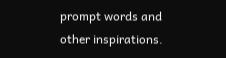prompt words and other inspirations.